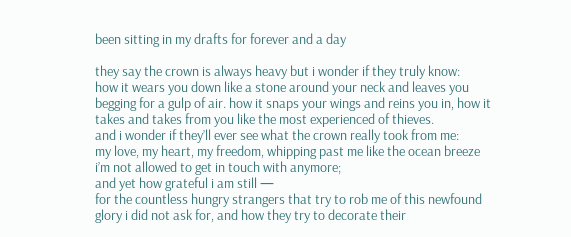been sitting in my drafts for forever and a day

they say the crown is always heavy but i wonder if they truly know:
how it wears you down like a stone around your neck and leaves you begging for a gulp of air. how it snaps your wings and reins you in, how it takes and takes from you like the most experienced of thieves.
and i wonder if they’ll ever see what the crown really took from me:
my love, my heart, my freedom, whipping past me like the ocean breeze i’m not allowed to get in touch with anymore;
and yet how grateful i am still —
for the countless hungry strangers that try to rob me of this newfound glory i did not ask for, and how they try to decorate their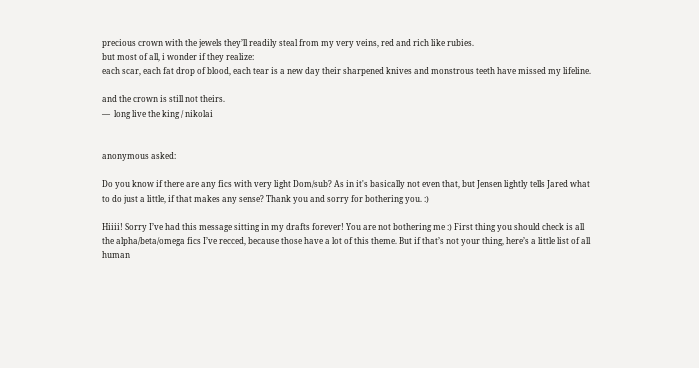precious crown with the jewels they’ll readily steal from my very veins, red and rich like rubies.
but most of all, i wonder if they realize:
each scar, each fat drop of blood, each tear is a new day their sharpened knives and monstrous teeth have missed my lifeline.

and the crown is still not theirs.
—  long live the king / nikolai


anonymous asked:

Do you know if there are any fics with very light Dom/sub? As in it's basically not even that, but Jensen lightly tells Jared what to do just a little, if that makes any sense? Thank you and sorry for bothering you. :)

Hiiii! Sorry I’ve had this message sitting in my drafts forever! You are not bothering me :) First thing you should check is all the alpha/beta/omega fics I’ve recced, because those have a lot of this theme. But if that’s not your thing, here’s a little list of all human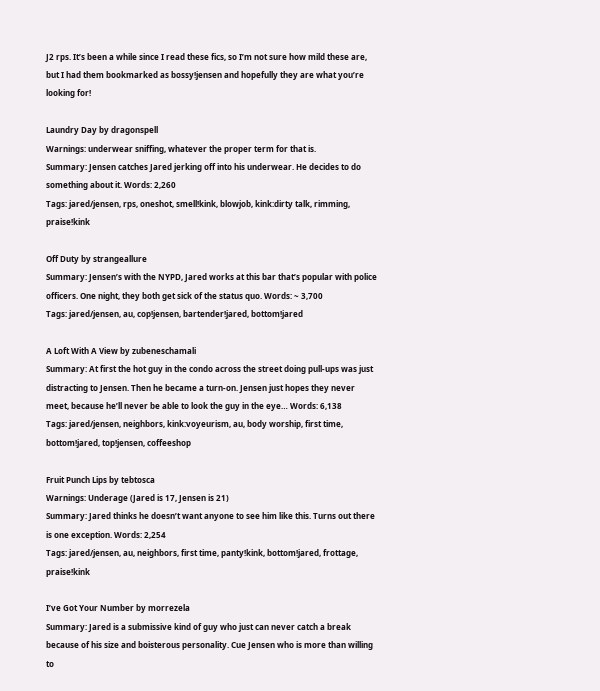J2 rps. It’s been a while since I read these fics, so I’m not sure how mild these are, but I had them bookmarked as bossy!jensen and hopefully they are what you’re looking for!

Laundry Day by dragonspell
Warnings: underwear sniffing, whatever the proper term for that is.
Summary: Jensen catches Jared jerking off into his underwear. He decides to do something about it. Words: 2,260
Tags: jared/jensen, rps, oneshot, smell!kink, blowjob, kink:dirty talk, rimming, praise!kink

Off Duty by strangeallure
Summary: Jensen’s with the NYPD, Jared works at this bar that’s popular with police officers. One night, they both get sick of the status quo. Words: ~ 3,700
Tags: jared/jensen, au, cop!jensen, bartender!jared, bottom!jared

A Loft With A View by zubeneschamali
Summary: At first the hot guy in the condo across the street doing pull-ups was just distracting to Jensen. Then he became a turn-on. Jensen just hopes they never meet, because he’ll never be able to look the guy in the eye… Words: 6,138
Tags: jared/jensen, neighbors, kink:voyeurism, au, body worship, first time, bottom!jared, top!jensen, coffeeshop

Fruit Punch Lips by tebtosca
Warnings: Underage (Jared is 17, Jensen is 21)
Summary: Jared thinks he doesn’t want anyone to see him like this. Turns out there is one exception. Words: 2,254
Tags: jared/jensen, au, neighbors, first time, panty!kink, bottom!jared, frottage, praise!kink

I’ve Got Your Number by morrezela
Summary: Jared is a submissive kind of guy who just can never catch a break because of his size and boisterous personality. Cue Jensen who is more than willing to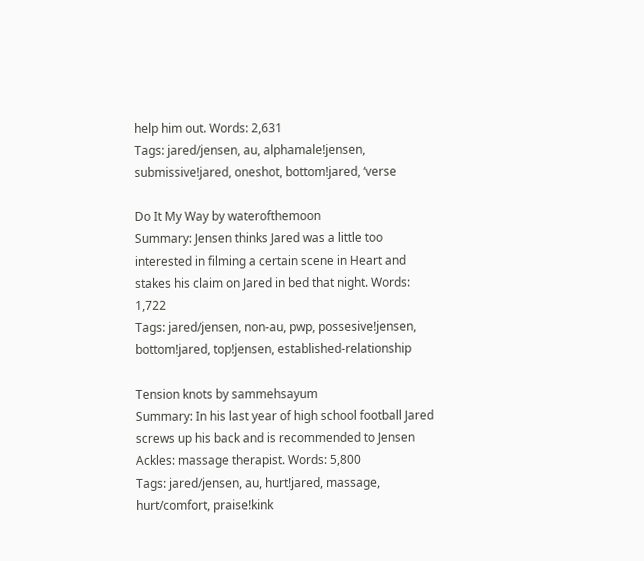help him out. Words: 2,631
Tags: jared/jensen, au, alphamale!jensen, submissive!jared, oneshot, bottom!jared, ‘verse

Do It My Way by waterofthemoon
Summary: Jensen thinks Jared was a little too interested in filming a certain scene in Heart and stakes his claim on Jared in bed that night. Words: 1,722
Tags: jared/jensen, non-au, pwp, possesive!jensen, bottom!jared, top!jensen, established-relationship

Tension knots by sammehsayum
Summary: In his last year of high school football Jared screws up his back and is recommended to Jensen Ackles: massage therapist. Words: 5,800
Tags: jared/jensen, au, hurt!jared, massage, hurt/comfort, praise!kink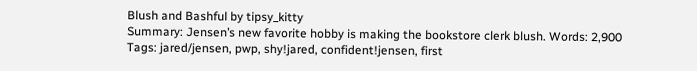Blush and Bashful by tipsy_kitty
Summary: Jensen’s new favorite hobby is making the bookstore clerk blush. Words: 2,900
Tags: jared/jensen, pwp, shy!jared, confident!jensen, first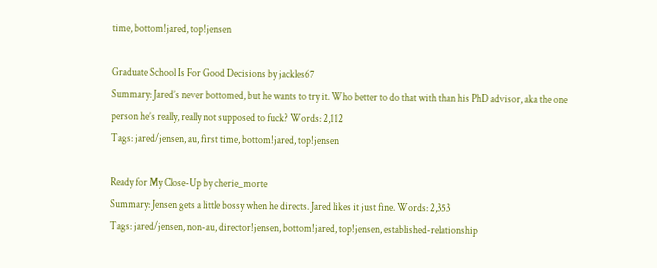time, bottom!jared, top!jensen

Graduate School Is For Good Decisions by jackles67
Summary: Jared’s never bottomed, but he wants to try it. Who better to do that with than his PhD advisor, aka the one person he’s really, really not supposed to fuck? Words: 2,112
Tags: jared/jensen, au, first time, bottom!jared, top!jensen

Ready for My Close-Up by cherie_morte
Summary: Jensen gets a little bossy when he directs. Jared likes it just fine. Words: 2,353
Tags: jared/jensen, non-au, director!jensen, bottom!jared, top!jensen, established-relationship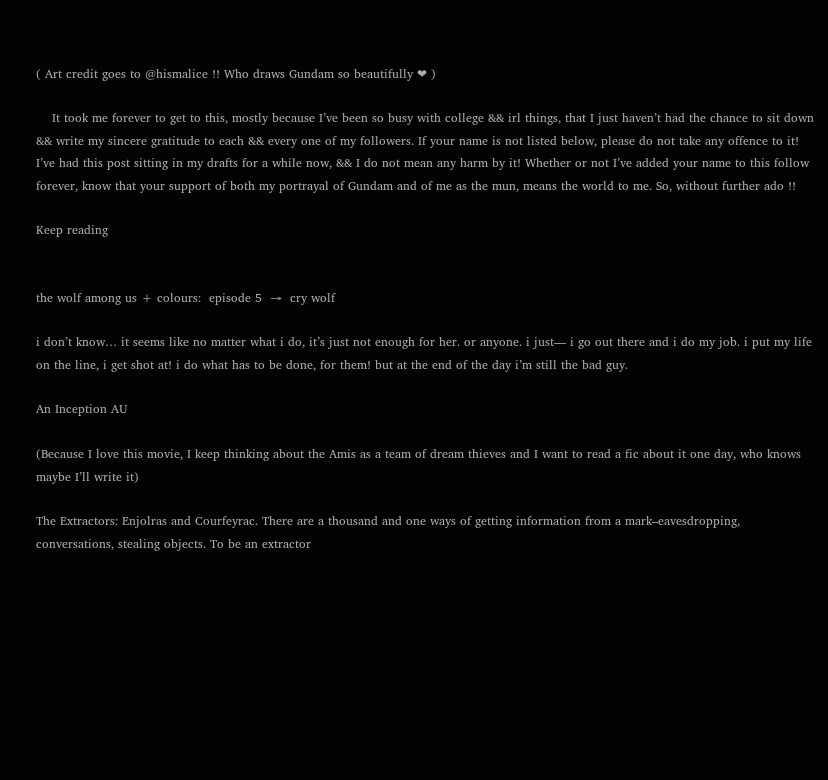( Art credit goes to @hismalice !! Who draws Gundam so beautifully ❤ )

    It took me forever to get to this, mostly because I’ve been so busy with college && irl things, that I just haven’t had the chance to sit down && write my sincere gratitude to each && every one of my followers. If your name is not listed below, please do not take any offence to it! I’ve had this post sitting in my drafts for a while now, && I do not mean any harm by it! Whether or not I’ve added your name to this follow forever, know that your support of both my portrayal of Gundam and of me as the mun, means the world to me. So, without further ado !!

Keep reading


the wolf among us + colours:  episode 5  →  cry wolf

i don’t know… it seems like no matter what i do, it’s just not enough for her. or anyone. i just— i go out there and i do my job. i put my life on the line, i get shot at! i do what has to be done, for them! but at the end of the day i’m still the bad guy.

An Inception AU

(Because I love this movie, I keep thinking about the Amis as a team of dream thieves and I want to read a fic about it one day, who knows maybe I’ll write it)

The Extractors: Enjolras and Courfeyrac. There are a thousand and one ways of getting information from a mark–eavesdropping, conversations, stealing objects. To be an extractor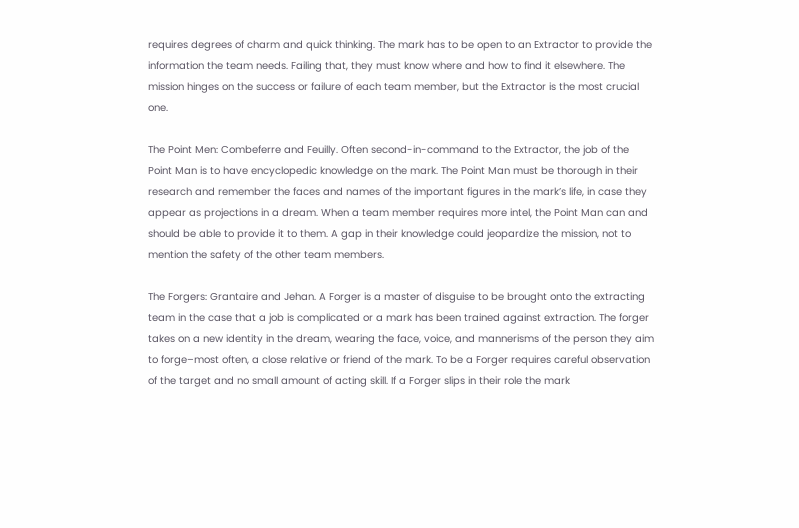requires degrees of charm and quick thinking. The mark has to be open to an Extractor to provide the information the team needs. Failing that, they must know where and how to find it elsewhere. The mission hinges on the success or failure of each team member, but the Extractor is the most crucial one.

The Point Men: Combeferre and Feuilly. Often second-in-command to the Extractor, the job of the Point Man is to have encyclopedic knowledge on the mark. The Point Man must be thorough in their research and remember the faces and names of the important figures in the mark’s life, in case they appear as projections in a dream. When a team member requires more intel, the Point Man can and should be able to provide it to them. A gap in their knowledge could jeopardize the mission, not to mention the safety of the other team members.

The Forgers: Grantaire and Jehan. A Forger is a master of disguise to be brought onto the extracting team in the case that a job is complicated or a mark has been trained against extraction. The forger takes on a new identity in the dream, wearing the face, voice, and mannerisms of the person they aim to forge–most often, a close relative or friend of the mark. To be a Forger requires careful observation of the target and no small amount of acting skill. If a Forger slips in their role the mark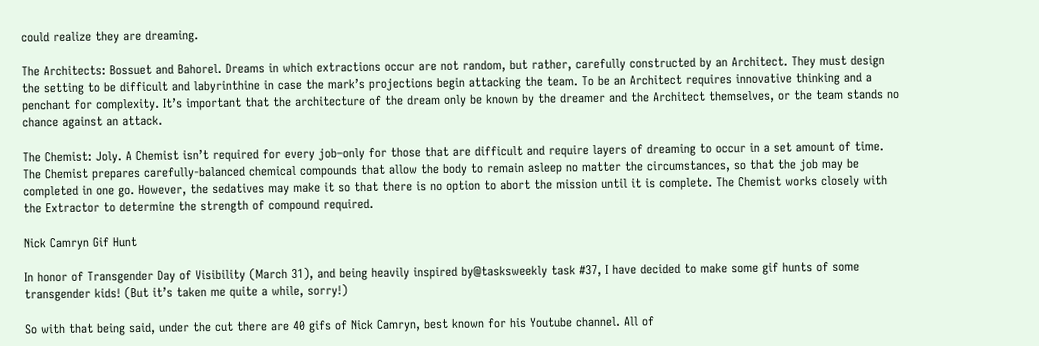could realize they are dreaming.

The Architects: Bossuet and Bahorel. Dreams in which extractions occur are not random, but rather, carefully constructed by an Architect. They must design the setting to be difficult and labyrinthine in case the mark’s projections begin attacking the team. To be an Architect requires innovative thinking and a penchant for complexity. It’s important that the architecture of the dream only be known by the dreamer and the Architect themselves, or the team stands no chance against an attack.

The Chemist: Joly. A Chemist isn’t required for every job–only for those that are difficult and require layers of dreaming to occur in a set amount of time. The Chemist prepares carefully-balanced chemical compounds that allow the body to remain asleep no matter the circumstances, so that the job may be completed in one go. However, the sedatives may make it so that there is no option to abort the mission until it is complete. The Chemist works closely with the Extractor to determine the strength of compound required.

Nick Camryn Gif Hunt

In honor of Transgender Day of Visibility (March 31), and being heavily inspired by@tasksweekly task #37, I have decided to make some gif hunts of some transgender kids! (But it’s taken me quite a while, sorry!)

So with that being said, under the cut there are 40 gifs of Nick Camryn, best known for his Youtube channel. All of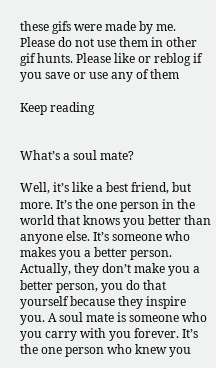these gifs were made by me. Please do not use them in other gif hunts. Please like or reblog if you save or use any of them

Keep reading


What’s a soul mate?

Well, it’s like a best friend, but more. It’s the one person in the world that knows you better than anyone else. It’s someone who makes you a better person. Actually, they don’t make you a better person, you do that yourself because they inspire you. A soul mate is someone who you carry with you forever. It’s the one person who knew you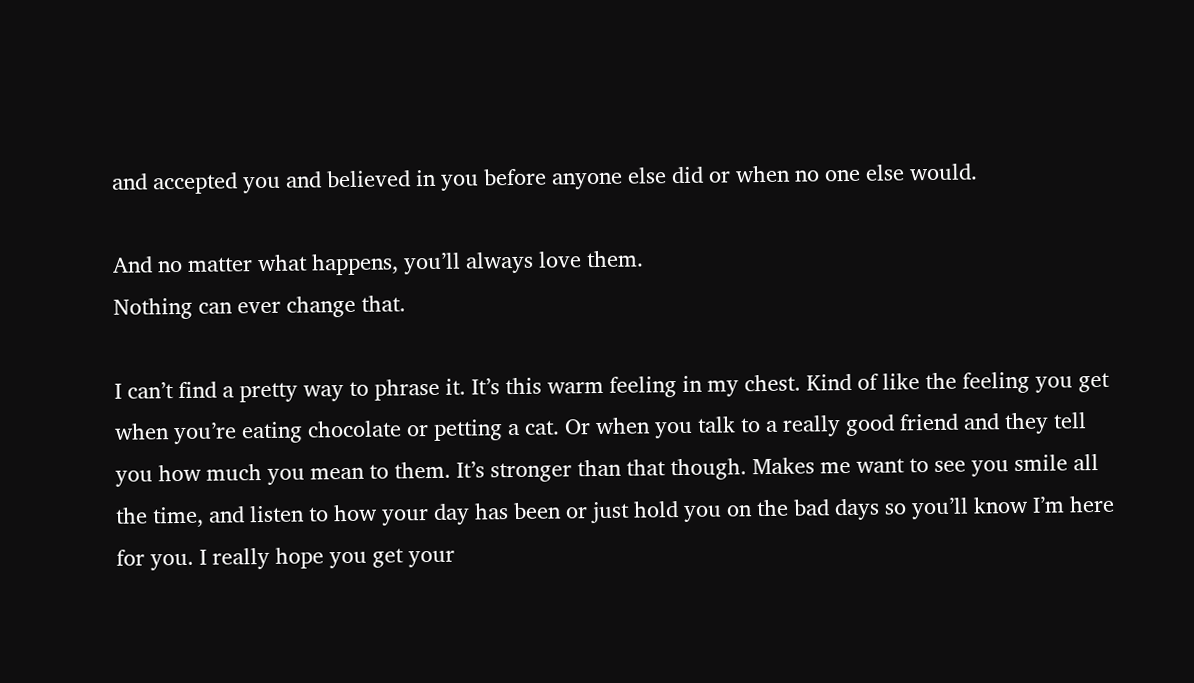and accepted you and believed in you before anyone else did or when no one else would.

And no matter what happens, you’ll always love them.
Nothing can ever change that.

I can’t find a pretty way to phrase it. It’s this warm feeling in my chest. Kind of like the feeling you get when you’re eating chocolate or petting a cat. Or when you talk to a really good friend and they tell you how much you mean to them. It’s stronger than that though. Makes me want to see you smile all the time, and listen to how your day has been or just hold you on the bad days so you’ll know I’m here for you. I really hope you get your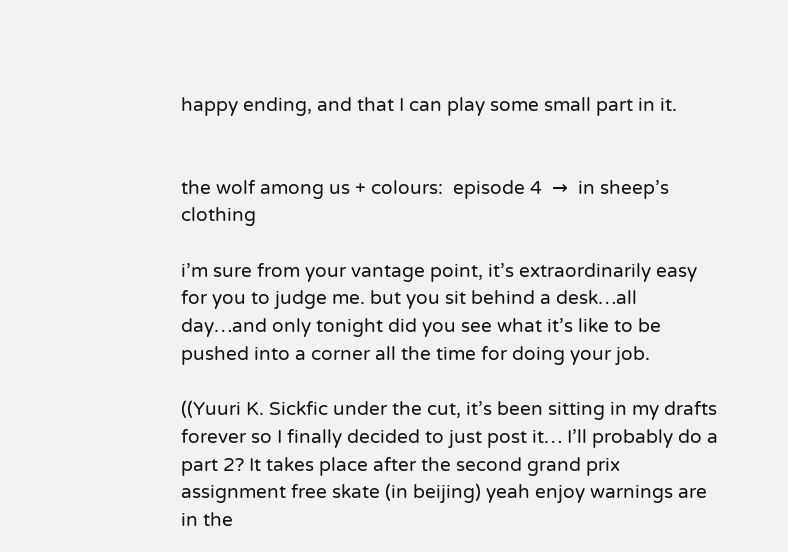happy ending, and that I can play some small part in it.


the wolf among us + colours:  episode 4  →  in sheep’s clothing

i’m sure from your vantage point, it’s extraordinarily easy for you to judge me. but you sit behind a desk…all day…and only tonight did you see what it’s like to be pushed into a corner all the time for doing your job.

((Yuuri K. Sickfic under the cut, it’s been sitting in my drafts forever so I finally decided to just post it… I’ll probably do a part 2? It takes place after the second grand prix assignment free skate (in beijing) yeah enjoy warnings are in the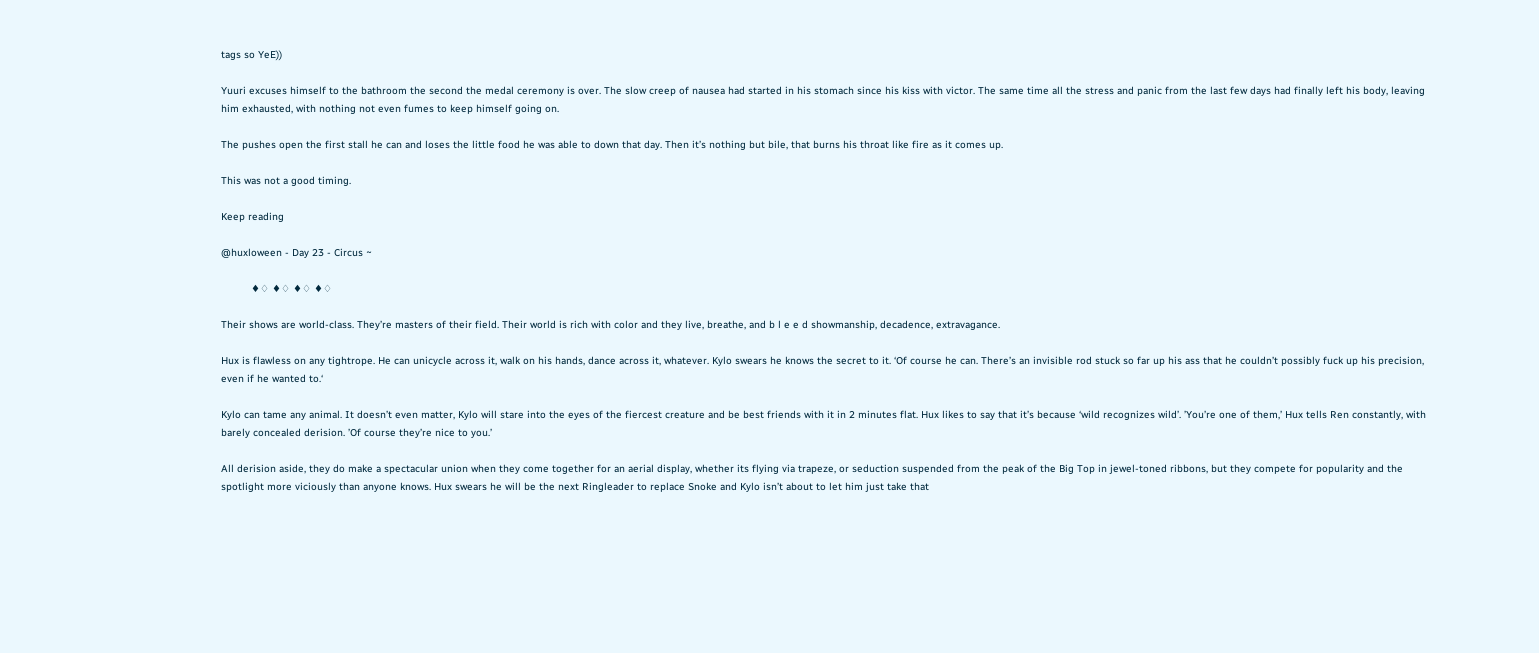tags so YeE))

Yuuri excuses himself to the bathroom the second the medal ceremony is over. The slow creep of nausea had started in his stomach since his kiss with victor. The same time all the stress and panic from the last few days had finally left his body, leaving him exhausted, with nothing not even fumes to keep himself going on.

The pushes open the first stall he can and loses the little food he was able to down that day. Then it’s nothing but bile, that burns his throat like fire as it comes up.

This was not a good timing.

Keep reading

@huxloween - Day 23 - Circus ~

          ♦♢ ♦♢ ♦♢ ♦♢

Their shows are world-class. They’re masters of their field. Their world is rich with color and they live, breathe, and b l e e d showmanship, decadence, extravagance.

Hux is flawless on any tightrope. He can unicycle across it, walk on his hands, dance across it, whatever. Kylo swears he knows the secret to it. ‘Of course he can. There’s an invisible rod stuck so far up his ass that he couldn’t possibly fuck up his precision, even if he wanted to.‘

Kylo can tame any animal. It doesn’t even matter, Kylo will stare into the eyes of the fiercest creature and be best friends with it in 2 minutes flat. Hux likes to say that it’s because ‘wild recognizes wild’. ’You’re one of them,’ Hux tells Ren constantly, with barely concealed derision. ’Of course they’re nice to you.’

All derision aside, they do make a spectacular union when they come together for an aerial display, whether its flying via trapeze, or seduction suspended from the peak of the Big Top in jewel-toned ribbons, but they compete for popularity and the spotlight more viciously than anyone knows. Hux swears he will be the next Ringleader to replace Snoke and Kylo isn’t about to let him just take that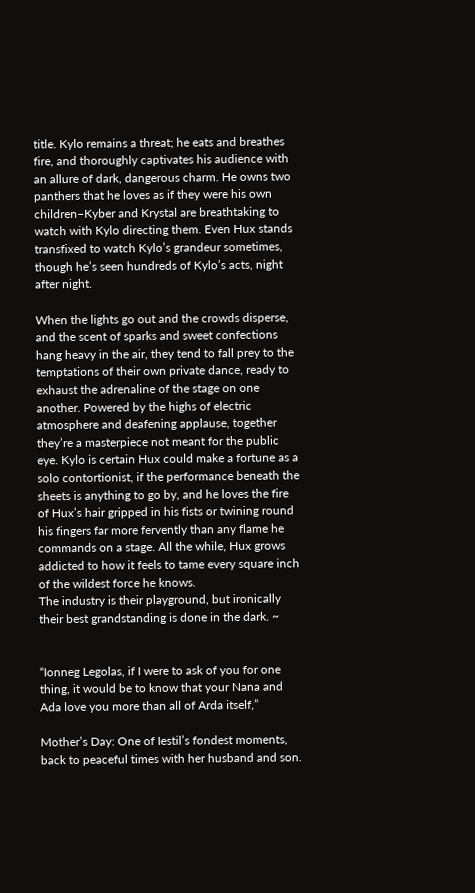title. Kylo remains a threat; he eats and breathes fire, and thoroughly captivates his audience with an allure of dark, dangerous charm. He owns two panthers that he loves as if they were his own children–Kyber and Krystal are breathtaking to watch with Kylo directing them. Even Hux stands transfixed to watch Kylo’s grandeur sometimes, though he’s seen hundreds of Kylo’s acts, night after night.

When the lights go out and the crowds disperse, and the scent of sparks and sweet confections hang heavy in the air, they tend to fall prey to the temptations of their own private dance, ready to exhaust the adrenaline of the stage on one another. Powered by the highs of electric atmosphere and deafening applause, together they’re a masterpiece not meant for the public eye. Kylo is certain Hux could make a fortune as a solo contortionist, if the performance beneath the sheets is anything to go by, and he loves the fire of Hux’s hair gripped in his fists or twining round his fingers far more fervently than any flame he commands on a stage. All the while, Hux grows addicted to how it feels to tame every square inch of the wildest force he knows.
The industry is their playground, but ironically their best grandstanding is done in the dark. ~


“Ionneg Legolas, if I were to ask of you for one thing, it would be to know that your Nana and Ada love you more than all of Arda itself,”

Mother’s Day: One of Iestil’s fondest moments, back to peaceful times with her husband and son.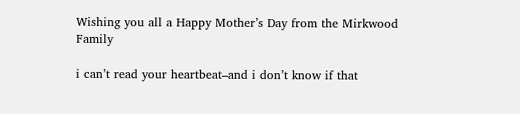Wishing you all a Happy Mother’s Day from the Mirkwood Family

i can’t read your heartbeat–and i don’t know if that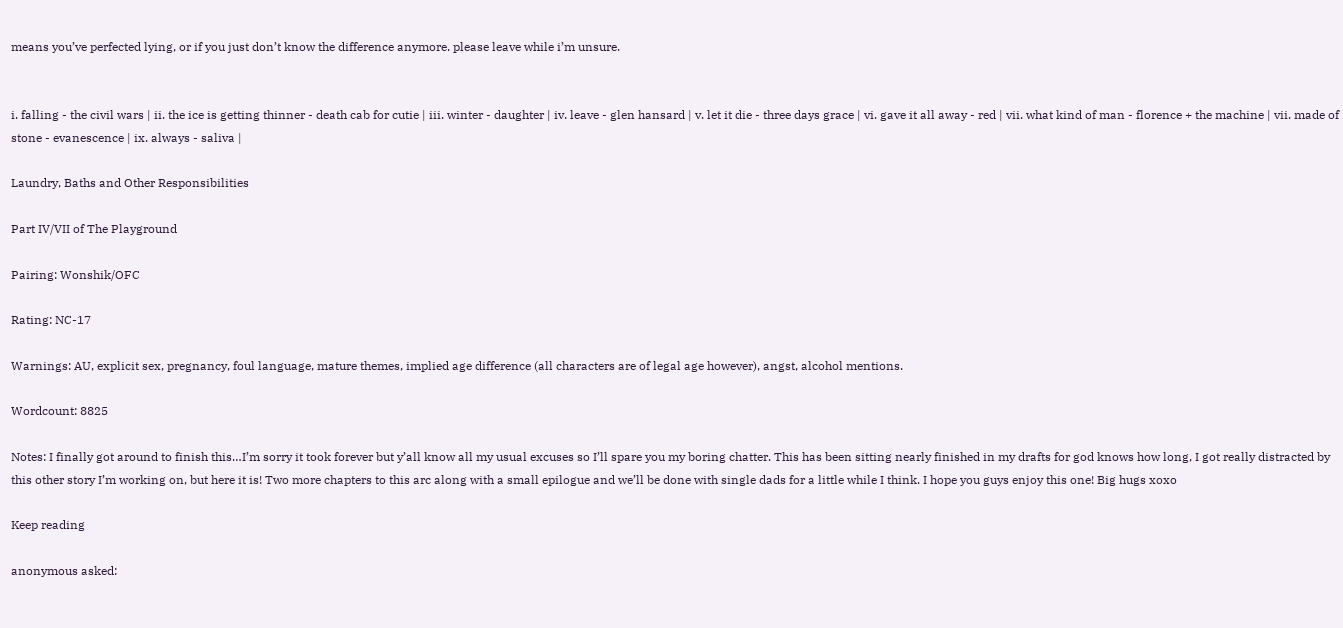means you’ve perfected lying, or if you just don’t know the difference anymore. please leave while i’m unsure.


i. falling - the civil wars | ii. the ice is getting thinner - death cab for cutie | iii. winter - daughter | iv. leave - glen hansard | v. let it die - three days grace | vi. gave it all away - red | vii. what kind of man - florence + the machine | vii. made of stone - evanescence | ix. always - saliva |

Laundry, Baths and Other Responsibilities

Part IV/VII of The Playground

Pairing: Wonshik/OFC

Rating: NC-17

Warnings: AU, explicit sex, pregnancy, foul language, mature themes, implied age difference (all characters are of legal age however), angst, alcohol mentions.

Wordcount: 8825

Notes: I finally got around to finish this…I’m sorry it took forever but y’all know all my usual excuses so I’ll spare you my boring chatter. This has been sitting nearly finished in my drafts for god knows how long, I got really distracted by this other story I’m working on, but here it is! Two more chapters to this arc along with a small epilogue and we’ll be done with single dads for a little while I think. I hope you guys enjoy this one! Big hugs xoxo

Keep reading

anonymous asked: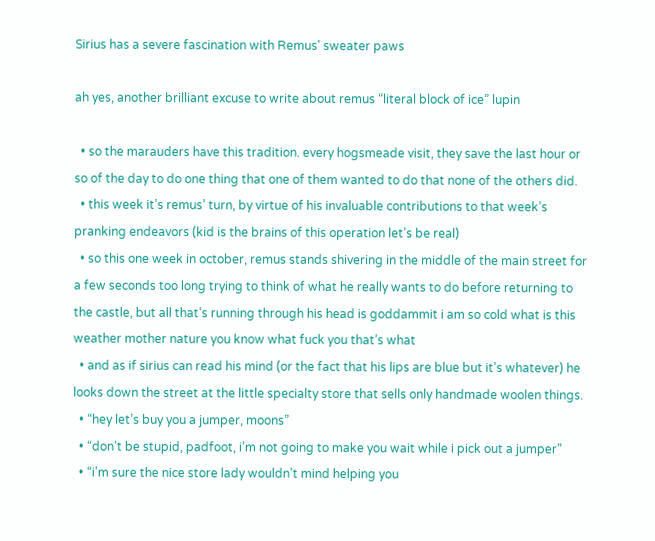Sirius has a severe fascination with Remus' sweater paws

ah yes, another brilliant excuse to write about remus “literal block of ice” lupin

  • so the marauders have this tradition. every hogsmeade visit, they save the last hour or so of the day to do one thing that one of them wanted to do that none of the others did.
  • this week it’s remus’ turn, by virtue of his invaluable contributions to that week’s pranking endeavors (kid is the brains of this operation let’s be real)
  • so this one week in october, remus stands shivering in the middle of the main street for a few seconds too long trying to think of what he really wants to do before returning to the castle, but all that’s running through his head is goddammit i am so cold what is this weather mother nature you know what fuck you that’s what
  • and as if sirius can read his mind (or the fact that his lips are blue but it’s whatever) he looks down the street at the little specialty store that sells only handmade woolen things.
  • “hey let’s buy you a jumper, moons”
  • “don’t be stupid, padfoot, i’m not going to make you wait while i pick out a jumper”
  • “i’m sure the nice store lady wouldn’t mind helping you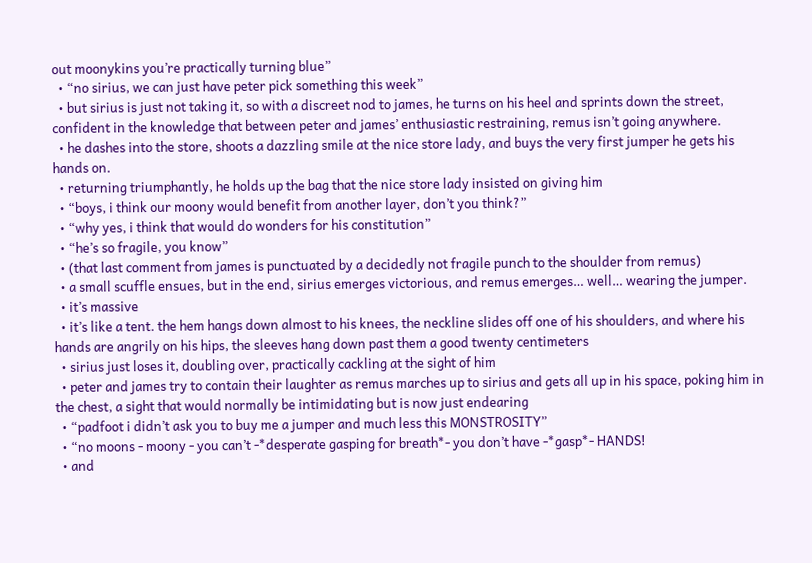out moonykins you’re practically turning blue”
  • “no sirius, we can just have peter pick something this week”
  • but sirius is just not taking it, so with a discreet nod to james, he turns on his heel and sprints down the street, confident in the knowledge that between peter and james’ enthusiastic restraining, remus isn’t going anywhere.
  • he dashes into the store, shoots a dazzling smile at the nice store lady, and buys the very first jumper he gets his hands on.
  • returning triumphantly, he holds up the bag that the nice store lady insisted on giving him
  • “boys, i think our moony would benefit from another layer, don’t you think?”
  • “why yes, i think that would do wonders for his constitution”
  • “he’s so fragile, you know”
  • (that last comment from james is punctuated by a decidedly not fragile punch to the shoulder from remus)
  • a small scuffle ensues, but in the end, sirius emerges victorious, and remus emerges… well… wearing the jumper.
  • it’s massive
  • it’s like a tent. the hem hangs down almost to his knees, the neckline slides off one of his shoulders, and where his hands are angrily on his hips, the sleeves hang down past them a good twenty centimeters
  • sirius just loses it, doubling over, practically cackling at the sight of him
  • peter and james try to contain their laughter as remus marches up to sirius and gets all up in his space, poking him in the chest, a sight that would normally be intimidating but is now just endearing
  • “padfoot i didn’t ask you to buy me a jumper and much less this MONSTROSITY”
  • “no moons - moony - you can’t -*desperate gasping for breath*- you don’t have -*gasp*- HANDS!
  • and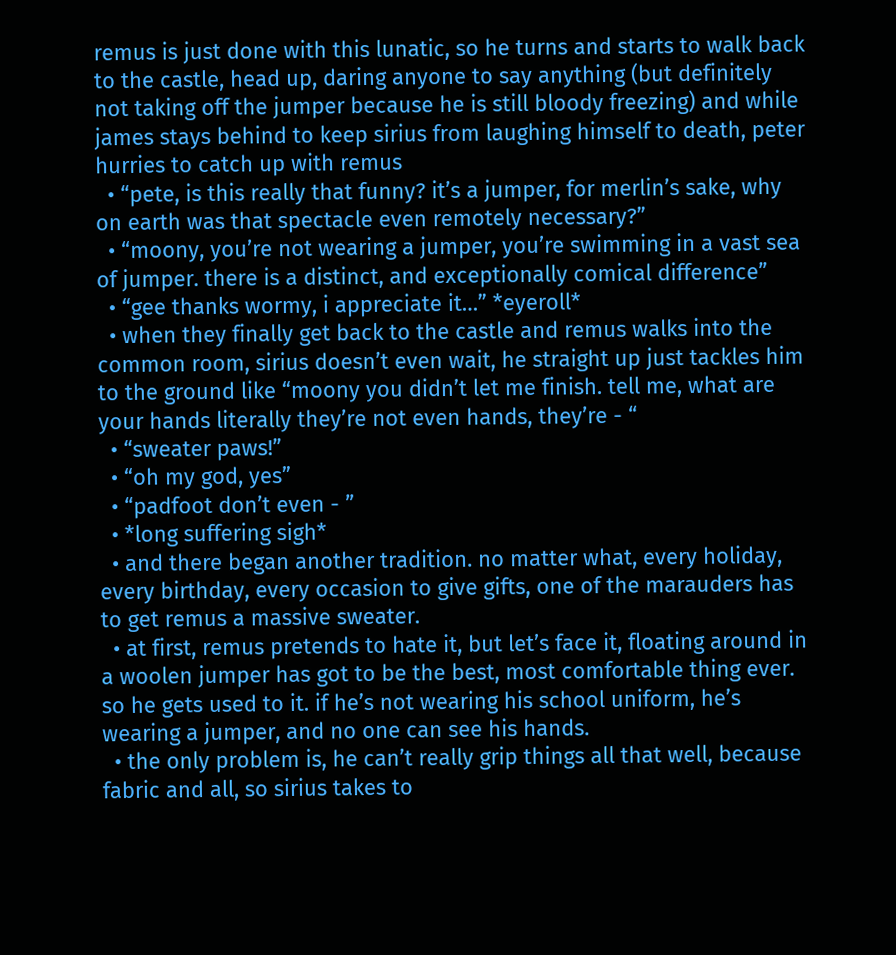remus is just done with this lunatic, so he turns and starts to walk back to the castle, head up, daring anyone to say anything (but definitely not taking off the jumper because he is still bloody freezing) and while james stays behind to keep sirius from laughing himself to death, peter hurries to catch up with remus
  • “pete, is this really that funny? it’s a jumper, for merlin’s sake, why on earth was that spectacle even remotely necessary?”
  • “moony, you’re not wearing a jumper, you’re swimming in a vast sea of jumper. there is a distinct, and exceptionally comical difference”
  • “gee thanks wormy, i appreciate it…” *eyeroll*
  • when they finally get back to the castle and remus walks into the common room, sirius doesn’t even wait, he straight up just tackles him to the ground like “moony you didn’t let me finish. tell me, what are your hands literally they’re not even hands, they’re - “
  • “sweater paws!”
  • “oh my god, yes”
  • “padfoot don’t even - ”
  • *long suffering sigh*
  • and there began another tradition. no matter what, every holiday, every birthday, every occasion to give gifts, one of the marauders has to get remus a massive sweater.
  • at first, remus pretends to hate it, but let’s face it, floating around in a woolen jumper has got to be the best, most comfortable thing ever. so he gets used to it. if he’s not wearing his school uniform, he’s wearing a jumper, and no one can see his hands.
  • the only problem is, he can’t really grip things all that well, because fabric and all, so sirius takes to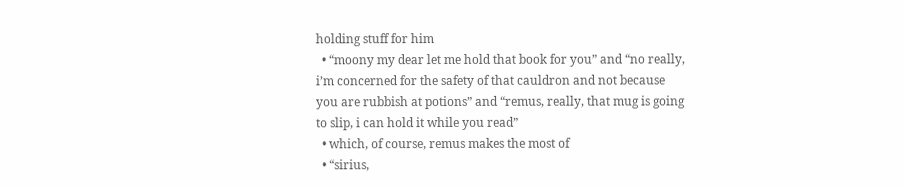holding stuff for him
  • “moony my dear let me hold that book for you” and “no really, i’m concerned for the safety of that cauldron and not because you are rubbish at potions” and “remus, really, that mug is going to slip, i can hold it while you read”
  • which, of course, remus makes the most of
  • “sirius,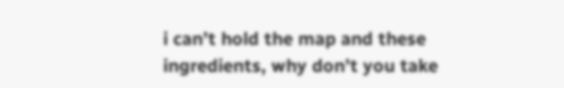i can’t hold the map and these ingredients, why don’t you take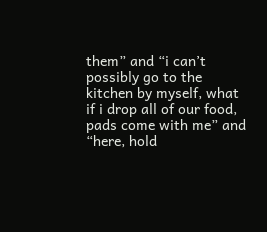them” and “i can’t possibly go to the kitchen by myself, what if i drop all of our food, pads come with me” and “here, hold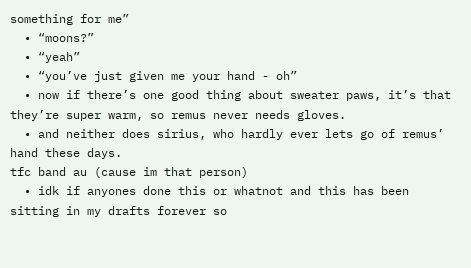something for me”
  • “moons?”
  • “yeah”
  • “you’ve just given me your hand - oh”
  • now if there’s one good thing about sweater paws, it’s that they’re super warm, so remus never needs gloves.
  • and neither does sirius, who hardly ever lets go of remus’ hand these days.
tfc band au (cause im that person)
  • idk if anyones done this or whatnot and this has been sitting in my drafts forever so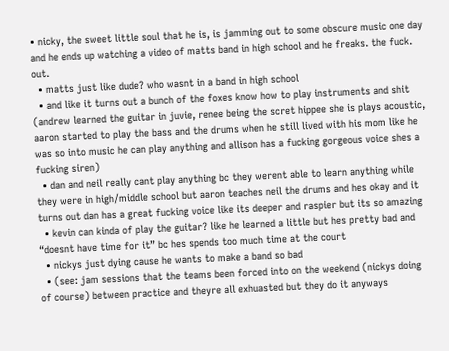• nicky, the sweet little soul that he is, is jamming out to some obscure music one day and he ends up watching a video of matts band in high school and he freaks. the fuck. out.
  • matts just like dude? who wasnt in a band in high school
  • and like it turns out a bunch of the foxes know how to play instruments and shit (andrew learned the guitar in juvie, renee being the scret hippee she is plays acoustic, aaron started to play the bass and the drums when he still lived with his mom like he was so into music he can play anything and allison has a fucking gorgeous voice shes a fucking siren)
  • dan and neil really cant play anything bc they werent able to learn anything while they were in high/middle school but aaron teaches neil the drums and hes okay and it turns out dan has a great fucking voice like its deeper and raspier but its so amazing
  • kevin can kinda of play the guitar? like he learned a little but hes pretty bad and “doesnt have time for it” bc hes spends too much time at the court
  • nickys just dying cause he wants to make a band so bad
  • (see: jam sessions that the teams been forced into on the weekend (nickys doing of course) between practice and theyre all exhuasted but they do it anyways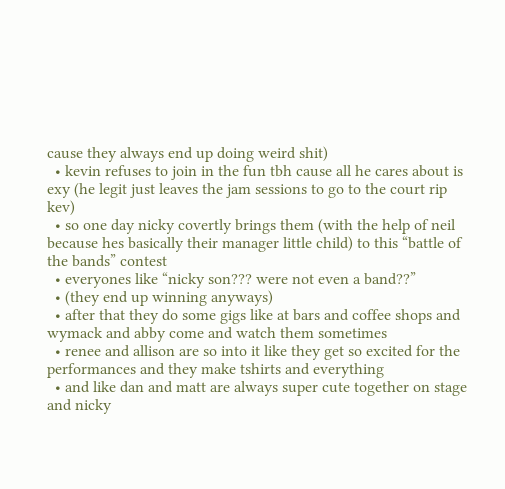cause they always end up doing weird shit)
  • kevin refuses to join in the fun tbh cause all he cares about is exy (he legit just leaves the jam sessions to go to the court rip kev)
  • so one day nicky covertly brings them (with the help of neil because hes basically their manager little child) to this “battle of the bands” contest
  • everyones like “nicky son??? were not even a band??”
  • (they end up winning anyways)
  • after that they do some gigs like at bars and coffee shops and wymack and abby come and watch them sometimes
  • renee and allison are so into it like they get so excited for the performances and they make tshirts and everything
  • and like dan and matt are always super cute together on stage and nicky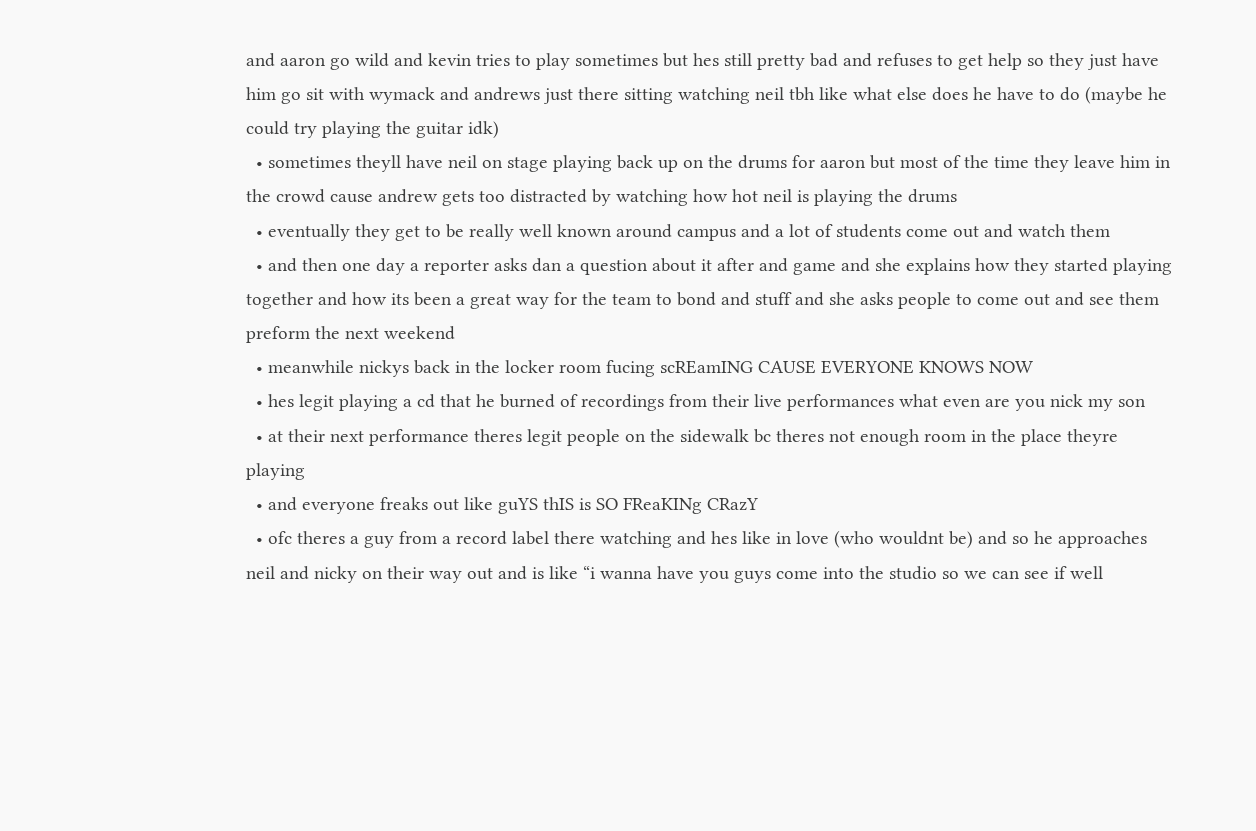and aaron go wild and kevin tries to play sometimes but hes still pretty bad and refuses to get help so they just have him go sit with wymack and andrews just there sitting watching neil tbh like what else does he have to do (maybe he could try playing the guitar idk)
  • sometimes theyll have neil on stage playing back up on the drums for aaron but most of the time they leave him in the crowd cause andrew gets too distracted by watching how hot neil is playing the drums
  • eventually they get to be really well known around campus and a lot of students come out and watch them
  • and then one day a reporter asks dan a question about it after and game and she explains how they started playing together and how its been a great way for the team to bond and stuff and she asks people to come out and see them preform the next weekend
  • meanwhile nickys back in the locker room fucing scREamING CAUSE EVERYONE KNOWS NOW
  • hes legit playing a cd that he burned of recordings from their live performances what even are you nick my son
  • at their next performance theres legit people on the sidewalk bc theres not enough room in the place theyre playing
  • and everyone freaks out like guYS thIS is SO FReaKINg CRazY
  • ofc theres a guy from a record label there watching and hes like in love (who wouldnt be) and so he approaches neil and nicky on their way out and is like “i wanna have you guys come into the studio so we can see if well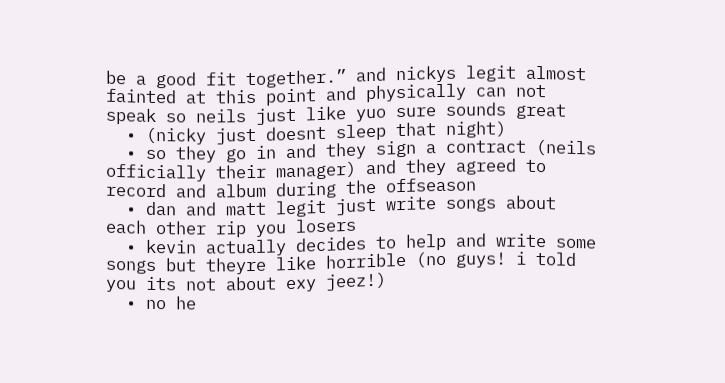be a good fit together.” and nickys legit almost fainted at this point and physically can not speak so neils just like yuo sure sounds great
  • (nicky just doesnt sleep that night)
  • so they go in and they sign a contract (neils officially their manager) and they agreed to record and album during the offseason
  • dan and matt legit just write songs about each other rip you losers
  • kevin actually decides to help and write some songs but theyre like horrible (no guys! i told you its not about exy jeez!)
  • no he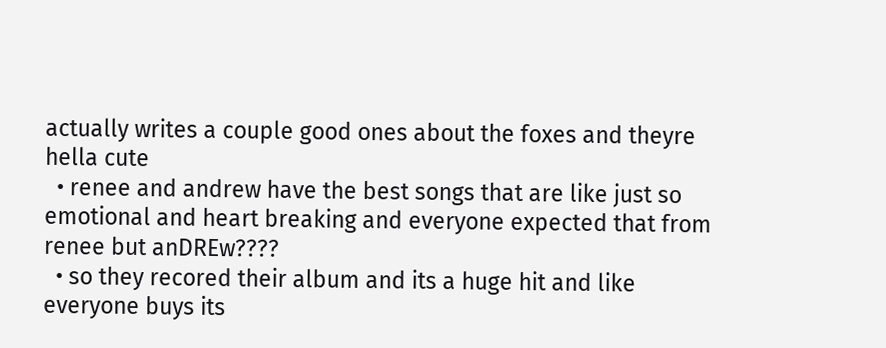actually writes a couple good ones about the foxes and theyre hella cute
  • renee and andrew have the best songs that are like just so emotional and heart breaking and everyone expected that from renee but anDREw????
  • so they recored their album and its a huge hit and like everyone buys its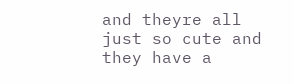and theyre all just so cute and they have a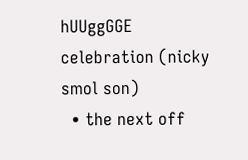hUUggGGE celebration (nicky smol son)
  • the next off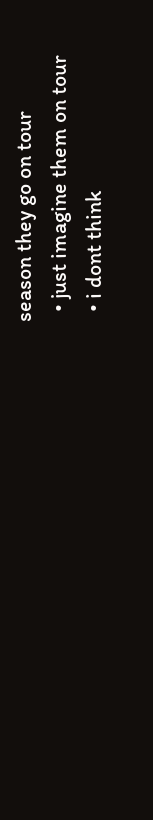season they go on tour
  • just imagine them on tour
  • i dont think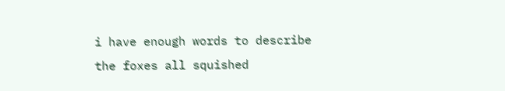i have enough words to describe the foxes all squished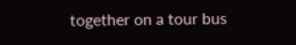together on a tour bus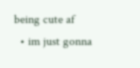being cute af
  • im just gonna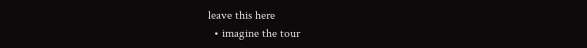leave this here
  • imagine the tour